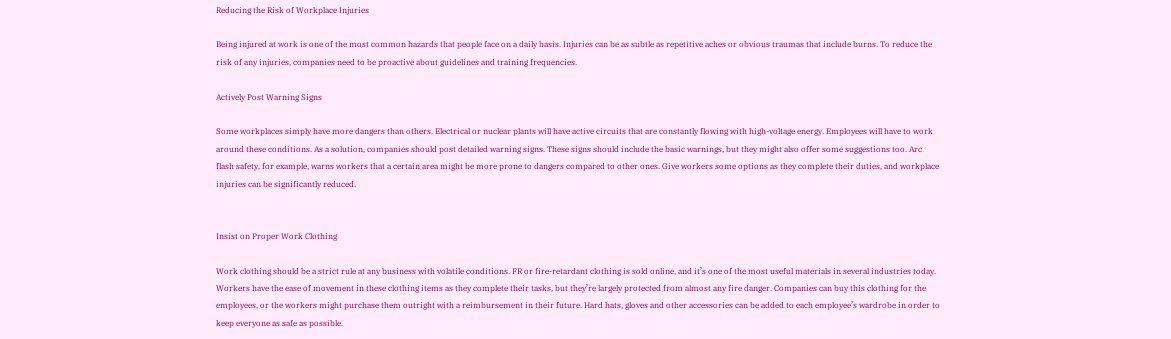Reducing the Risk of Workplace Injuries

Being injured at work is one of the most common hazards that people face on a daily basis. Injuries can be as subtle as repetitive aches or obvious traumas that include burns. To reduce the risk of any injuries, companies need to be proactive about guidelines and training frequencies.

Actively Post Warning Signs

Some workplaces simply have more dangers than others. Electrical or nuclear plants will have active circuits that are constantly flowing with high-voltage energy. Employees will have to work around these conditions. As a solution, companies should post detailed warning signs. These signs should include the basic warnings, but they might also offer some suggestions too. Arc flash safety, for example, warns workers that a certain area might be more prone to dangers compared to other ones. Give workers some options as they complete their duties, and workplace injuries can be significantly reduced.


Insist on Proper Work Clothing

Work clothing should be a strict rule at any business with volatile conditions. FR or fire-retardant clothing is sold online, and it’s one of the most useful materials in several industries today. Workers have the ease of movement in these clothing items as they complete their tasks, but they’re largely protected from almost any fire danger. Companies can buy this clothing for the employees, or the workers might purchase them outright with a reimbursement in their future. Hard hats, gloves and other accessories can be added to each employee’s wardrobe in order to keep everyone as safe as possible.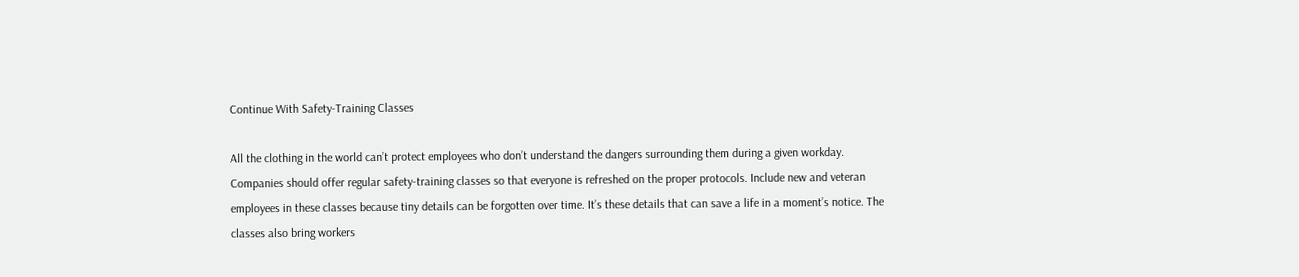Continue With Safety-Training Classes

All the clothing in the world can’t protect employees who don’t understand the dangers surrounding them during a given workday. Companies should offer regular safety-training classes so that everyone is refreshed on the proper protocols. Include new and veteran employees in these classes because tiny details can be forgotten over time. It’s these details that can save a life in a moment’s notice. The classes also bring workers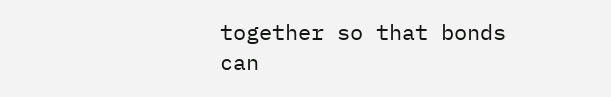together so that bonds can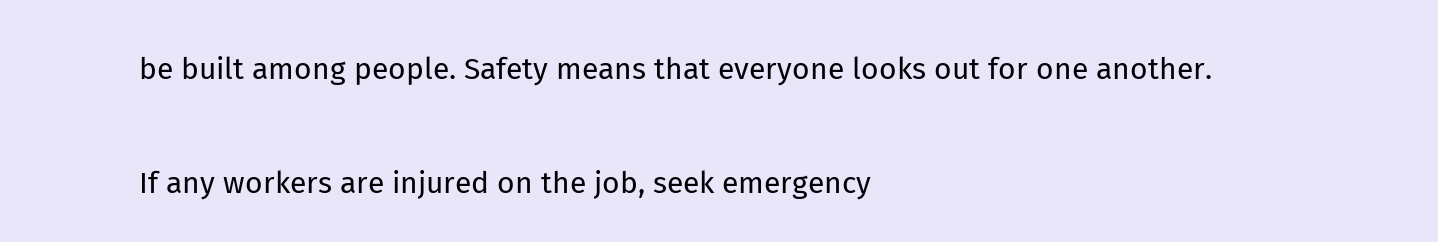be built among people. Safety means that everyone looks out for one another.

If any workers are injured on the job, seek emergency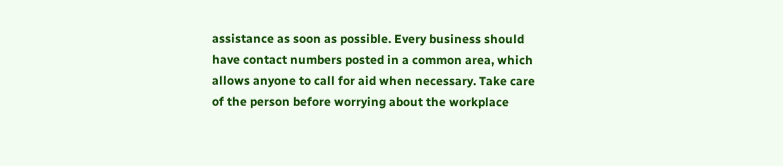assistance as soon as possible. Every business should have contact numbers posted in a common area, which allows anyone to call for aid when necessary. Take care of the person before worrying about the workplace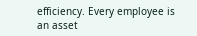efficiency. Every employee is an asset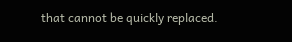that cannot be quickly replaced.